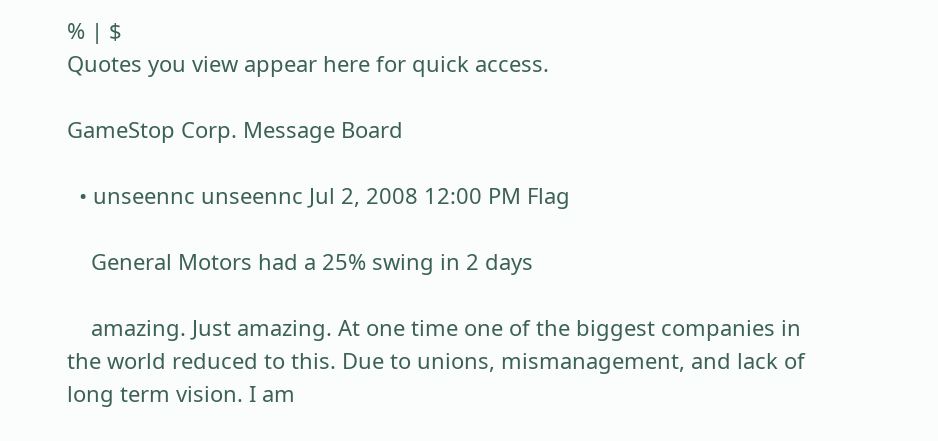% | $
Quotes you view appear here for quick access.

GameStop Corp. Message Board

  • unseennc unseennc Jul 2, 2008 12:00 PM Flag

    General Motors had a 25% swing in 2 days

    amazing. Just amazing. At one time one of the biggest companies in the world reduced to this. Due to unions, mismanagement, and lack of long term vision. I am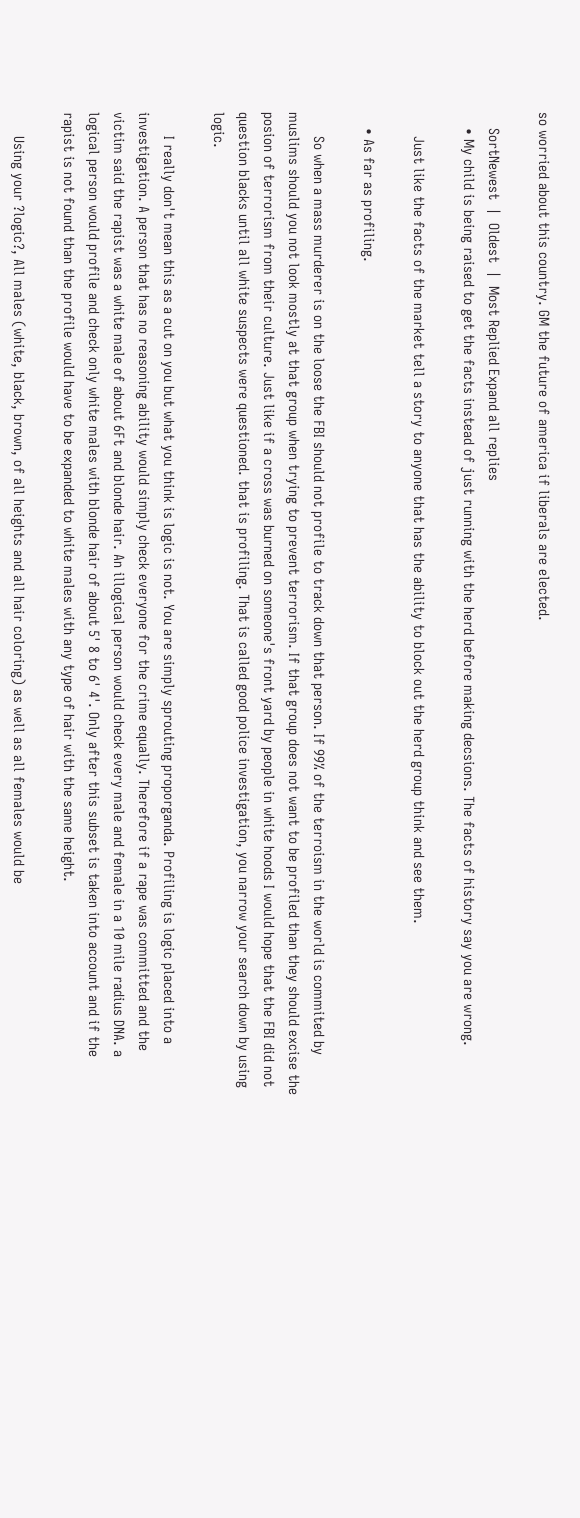so worried about this country. GM the future of america if liberals are elected.

    SortNewest  |  Oldest  |  Most Replied Expand all replies
    • My child is being raised to get the facts instead of just running with the herd before making decsions. The facts of history say you are wrong.

      Just like the facts of the market tell a story to anyone that has the ability to block out the herd group think and see them.

    • As far as profiling.

      So when a mass murderer is on the loose the FBI should not profile to track down that person. If 99% of the terroism in the world is commited by muslims should you not look mostly at that group when trying to prevent terrorism. If that group does not want to be profiled than they should excise the posion of terrorism from their culture. Just like if a cross was burned on someone's front yard by people in white hoods I would hope that the FBI did not question blacks until all white suspects were questioned. that is profiling. That is called good police investigation, you narrow your search down by using logic.

      I really don't mean this as a cut on you but what you think is logic is not. You are simply sprouting proporganda. Profiling is logic placed into a investigation. A person that has no reasoning ability would simply check everyone for the crime equally. Therefore if a rape was committed and the victim said the rapist was a white male of about 6Ft and blonde hair. An illogical person would check every male and female in a 10 mile radius DNA. a logical person would profile and check only white males with blonde hair of about 5' 8 to 6' 4'. Only after this subset is taken into account and if the rapist is not found than the profile would have to be expanded to white males with any type of hair with the same height.

      Using your ?logic?, All males (white, black, brown, of all heights and all hair coloring) as well as all females would be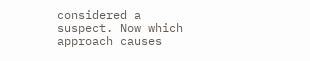considered a suspect. Now which approach causes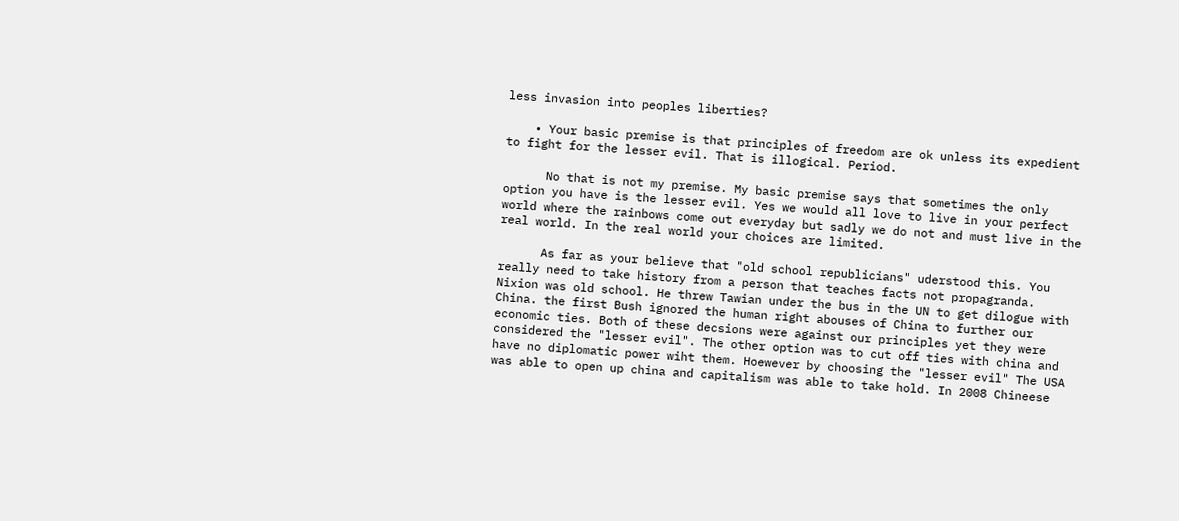less invasion into peoples liberties?

    • Your basic premise is that principles of freedom are ok unless its expedient to fight for the lesser evil. That is illogical. Period.

      No that is not my premise. My basic premise says that sometimes the only option you have is the lesser evil. Yes we would all love to live in your perfect world where the rainbows come out everyday but sadly we do not and must live in the real world. In the real world your choices are limited.

      As far as your believe that "old school republicians" uderstood this. You really need to take history from a person that teaches facts not propagranda. Nixion was old school. He threw Tawian under the bus in the UN to get dilogue with China. the first Bush ignored the human right abouses of China to further our economic ties. Both of these decsions were against our principles yet they were considered the "lesser evil". The other option was to cut off ties with china and have no diplomatic power wiht them. Hoewever by choosing the "lesser evil" The USA was able to open up china and capitalism was able to take hold. In 2008 Chineese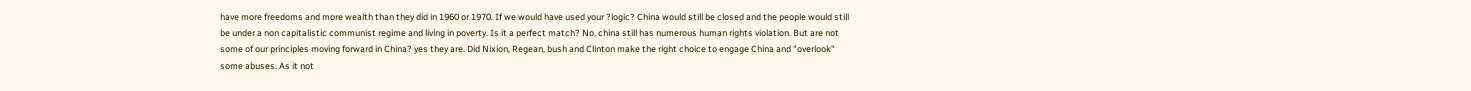have more freedoms and more wealth than they did in 1960 or 1970. If we would have used your ?logic? China would still be closed and the people would still be under a non capitalistic communist regime and living in poverty. Is it a perfect match? No. china still has numerous human rights violation. But are not some of our principles moving forward in China? yes they are. Did Nixion, Regean, bush and Clinton make the right choice to engage China and "overlook" some abuses. As it not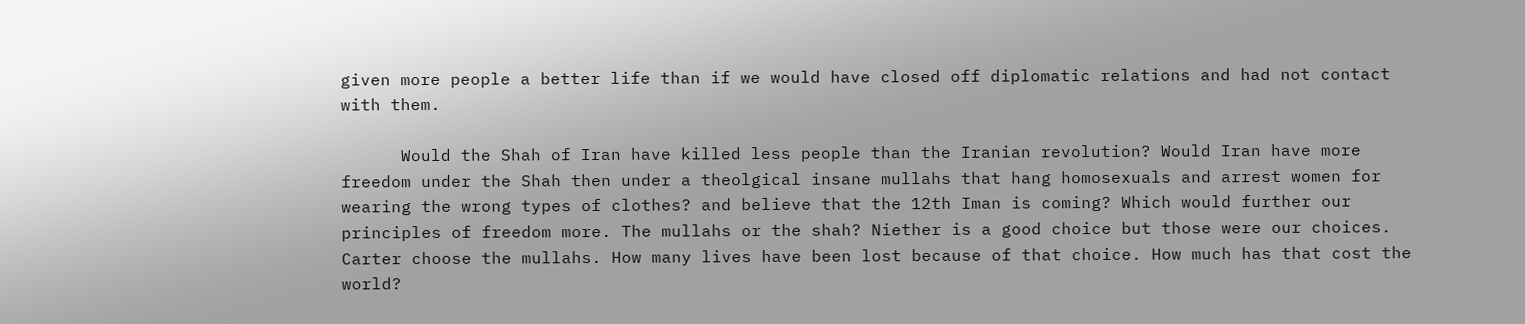given more people a better life than if we would have closed off diplomatic relations and had not contact with them.

      Would the Shah of Iran have killed less people than the Iranian revolution? Would Iran have more freedom under the Shah then under a theolgical insane mullahs that hang homosexuals and arrest women for wearing the wrong types of clothes? and believe that the 12th Iman is coming? Which would further our principles of freedom more. The mullahs or the shah? Niether is a good choice but those were our choices. Carter choose the mullahs. How many lives have been lost because of that choice. How much has that cost the world?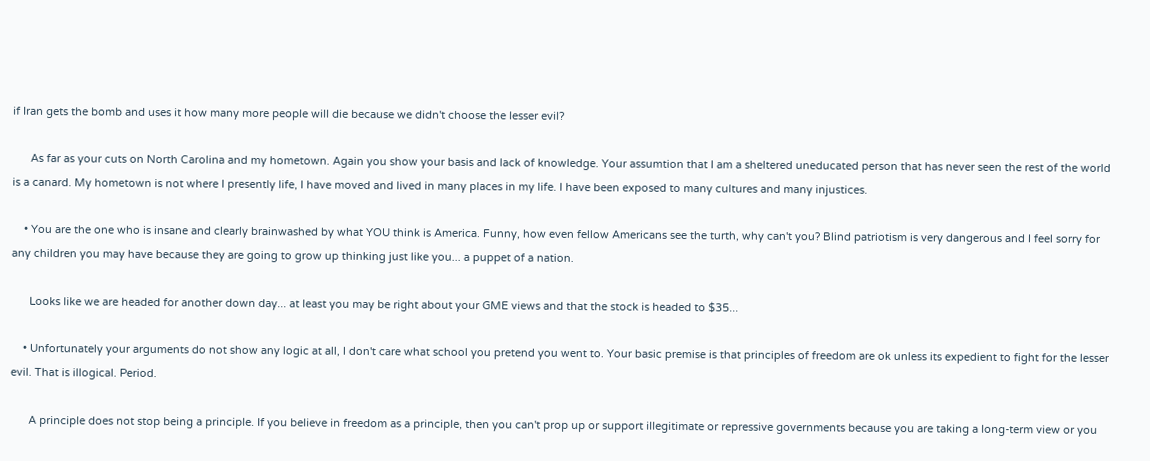if Iran gets the bomb and uses it how many more people will die because we didn't choose the lesser evil?

      As far as your cuts on North Carolina and my hometown. Again you show your basis and lack of knowledge. Your assumtion that I am a sheltered uneducated person that has never seen the rest of the world is a canard. My hometown is not where I presently life, I have moved and lived in many places in my life. I have been exposed to many cultures and many injustices.

    • You are the one who is insane and clearly brainwashed by what YOU think is America. Funny, how even fellow Americans see the turth, why can't you? Blind patriotism is very dangerous and I feel sorry for any children you may have because they are going to grow up thinking just like you... a puppet of a nation.

      Looks like we are headed for another down day... at least you may be right about your GME views and that the stock is headed to $35...

    • Unfortunately your arguments do not show any logic at all, I don't care what school you pretend you went to. Your basic premise is that principles of freedom are ok unless its expedient to fight for the lesser evil. That is illogical. Period.

      A principle does not stop being a principle. If you believe in freedom as a principle, then you can't prop up or support illegitimate or repressive governments because you are taking a long-term view or you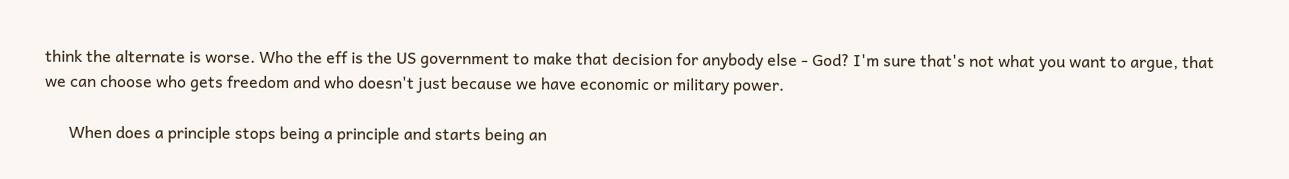think the alternate is worse. Who the eff is the US government to make that decision for anybody else - God? I'm sure that's not what you want to argue, that we can choose who gets freedom and who doesn't just because we have economic or military power.

      When does a principle stops being a principle and starts being an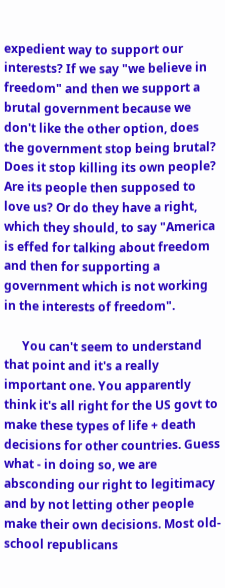expedient way to support our interests? If we say "we believe in freedom" and then we support a brutal government because we don't like the other option, does the government stop being brutal? Does it stop killing its own people? Are its people then supposed to love us? Or do they have a right, which they should, to say "America is effed for talking about freedom and then for supporting a government which is not working in the interests of freedom".

      You can't seem to understand that point and it's a really important one. You apparently think it's all right for the US govt to make these types of life + death decisions for other countries. Guess what - in doing so, we are absconding our right to legitimacy and by not letting other people make their own decisions. Most old-school republicans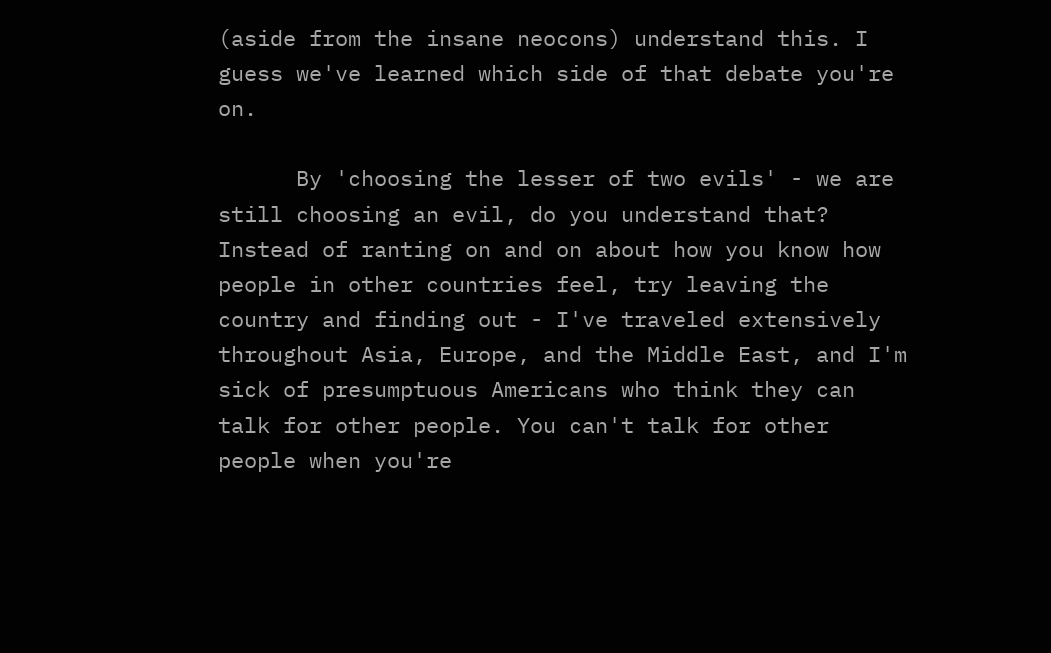(aside from the insane neocons) understand this. I guess we've learned which side of that debate you're on.

      By 'choosing the lesser of two evils' - we are still choosing an evil, do you understand that? Instead of ranting on and on about how you know how people in other countries feel, try leaving the country and finding out - I've traveled extensively throughout Asia, Europe, and the Middle East, and I'm sick of presumptuous Americans who think they can talk for other people. You can't talk for other people when you're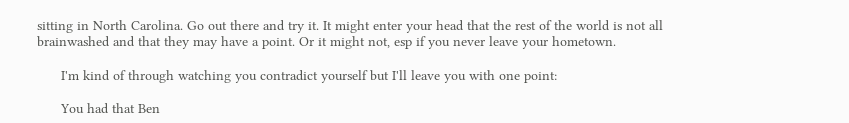sitting in North Carolina. Go out there and try it. It might enter your head that the rest of the world is not all brainwashed and that they may have a point. Or it might not, esp if you never leave your hometown.

      I'm kind of through watching you contradict yourself but I'll leave you with one point:

      You had that Ben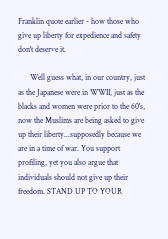Franklin quote earlier - how those who give up liberty for expedience and safety don't deserve it.

      Well guess what, in our country, just as the Japanese were in WWII, just as the blacks and women were prior to the 60's, now the Muslims are being asked to give up their liberty...supposedly because we are in a time of war. You support profiling, yet you also argue that individuals should not give up their freedom. STAND UP TO YOUR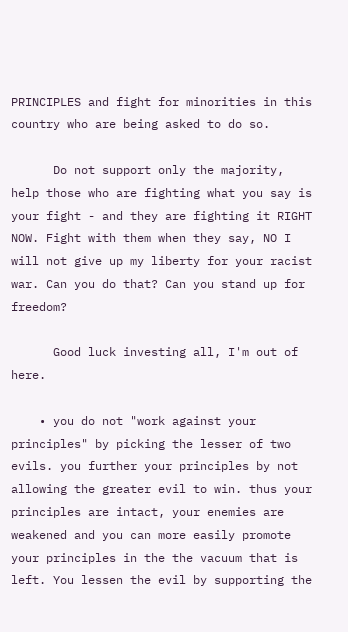PRINCIPLES and fight for minorities in this country who are being asked to do so.

      Do not support only the majority, help those who are fighting what you say is your fight - and they are fighting it RIGHT NOW. Fight with them when they say, NO I will not give up my liberty for your racist war. Can you do that? Can you stand up for freedom?

      Good luck investing all, I'm out of here.

    • you do not "work against your principles" by picking the lesser of two evils. you further your principles by not allowing the greater evil to win. thus your principles are intact, your enemies are weakened and you can more easily promote your principles in the the vacuum that is left. You lessen the evil by supporting the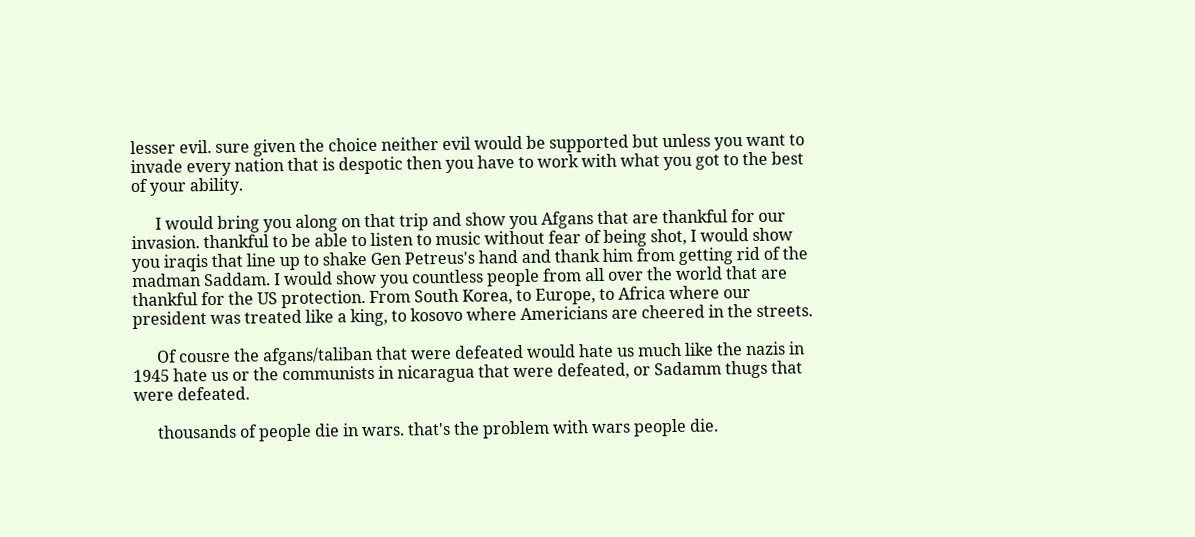lesser evil. sure given the choice neither evil would be supported but unless you want to invade every nation that is despotic then you have to work with what you got to the best of your ability.

      I would bring you along on that trip and show you Afgans that are thankful for our invasion. thankful to be able to listen to music without fear of being shot, I would show you iraqis that line up to shake Gen Petreus's hand and thank him from getting rid of the madman Saddam. I would show you countless people from all over the world that are thankful for the US protection. From South Korea, to Europe, to Africa where our president was treated like a king, to kosovo where Americians are cheered in the streets.

      Of cousre the afgans/taliban that were defeated would hate us much like the nazis in 1945 hate us or the communists in nicaragua that were defeated, or Sadamm thugs that were defeated.

      thousands of people die in wars. that's the problem with wars people die.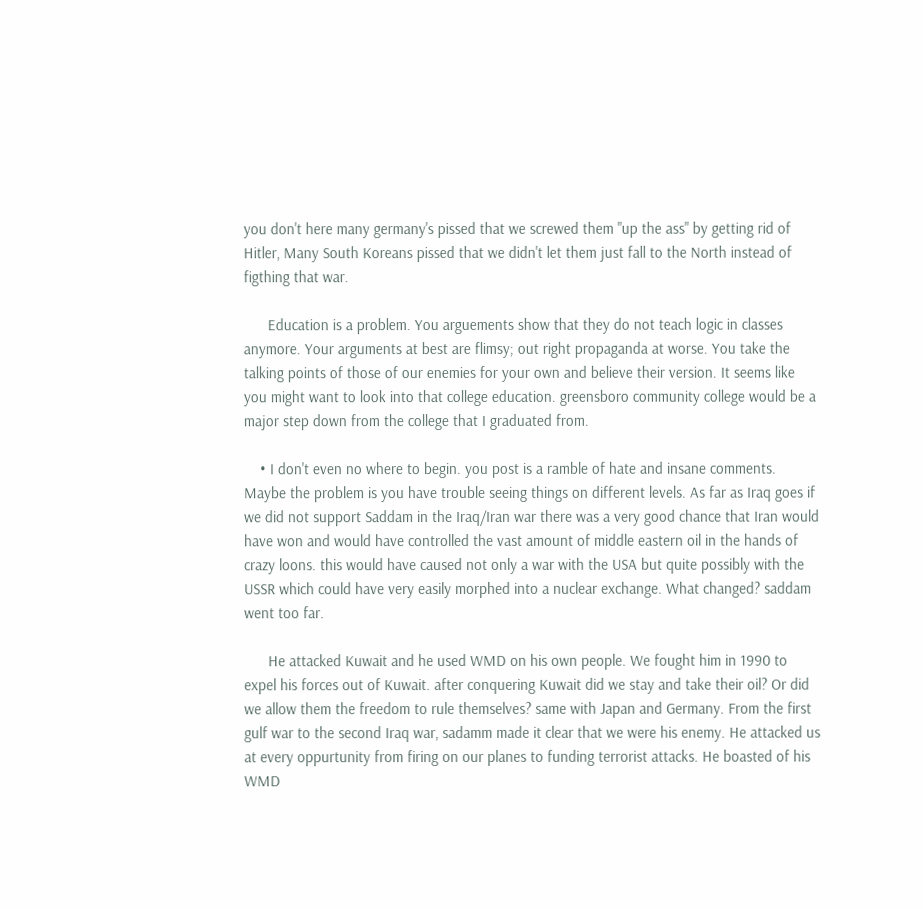you don't here many germany's pissed that we screwed them "up the ass" by getting rid of Hitler, Many South Koreans pissed that we didn't let them just fall to the North instead of figthing that war.

      Education is a problem. You arguements show that they do not teach logic in classes anymore. Your arguments at best are flimsy; out right propaganda at worse. You take the talking points of those of our enemies for your own and believe their version. It seems like you might want to look into that college education. greensboro community college would be a major step down from the college that I graduated from.

    • I don't even no where to begin. you post is a ramble of hate and insane comments. Maybe the problem is you have trouble seeing things on different levels. As far as Iraq goes if we did not support Saddam in the Iraq/Iran war there was a very good chance that Iran would have won and would have controlled the vast amount of middle eastern oil in the hands of crazy loons. this would have caused not only a war with the USA but quite possibly with the USSR which could have very easily morphed into a nuclear exchange. What changed? saddam went too far.

      He attacked Kuwait and he used WMD on his own people. We fought him in 1990 to expel his forces out of Kuwait. after conquering Kuwait did we stay and take their oil? Or did we allow them the freedom to rule themselves? same with Japan and Germany. From the first gulf war to the second Iraq war, sadamm made it clear that we were his enemy. He attacked us at every oppurtunity from firing on our planes to funding terrorist attacks. He boasted of his WMD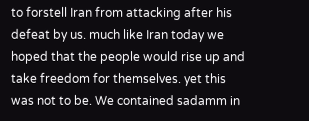to forstell Iran from attacking after his defeat by us. much like Iran today we hoped that the people would rise up and take freedom for themselves. yet this was not to be. We contained sadamm in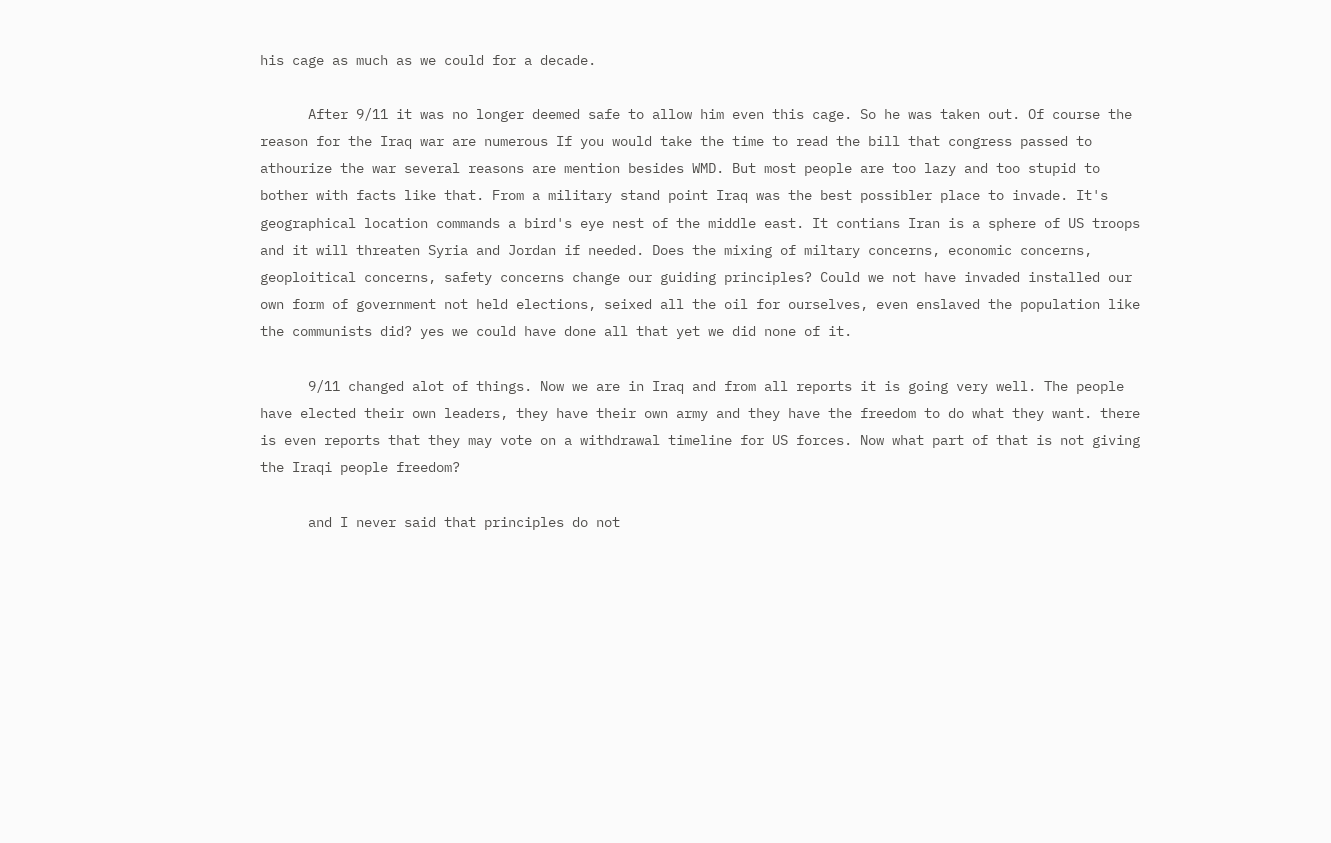his cage as much as we could for a decade.

      After 9/11 it was no longer deemed safe to allow him even this cage. So he was taken out. Of course the reason for the Iraq war are numerous If you would take the time to read the bill that congress passed to athourize the war several reasons are mention besides WMD. But most people are too lazy and too stupid to bother with facts like that. From a military stand point Iraq was the best possibler place to invade. It's geographical location commands a bird's eye nest of the middle east. It contians Iran is a sphere of US troops and it will threaten Syria and Jordan if needed. Does the mixing of miltary concerns, economic concerns, geoploitical concerns, safety concerns change our guiding principles? Could we not have invaded installed our own form of government not held elections, seixed all the oil for ourselves, even enslaved the population like the communists did? yes we could have done all that yet we did none of it.

      9/11 changed alot of things. Now we are in Iraq and from all reports it is going very well. The people have elected their own leaders, they have their own army and they have the freedom to do what they want. there is even reports that they may vote on a withdrawal timeline for US forces. Now what part of that is not giving the Iraqi people freedom?

      and I never said that principles do not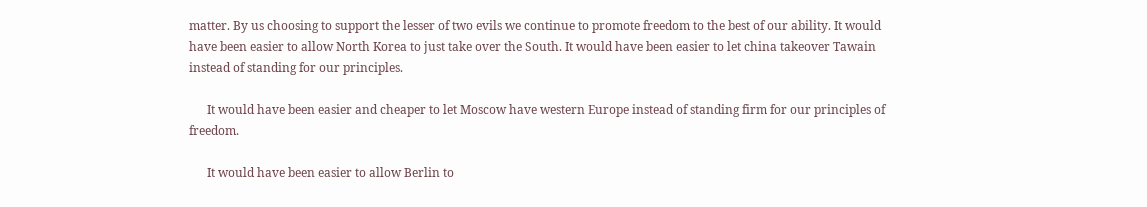matter. By us choosing to support the lesser of two evils we continue to promote freedom to the best of our ability. It would have been easier to allow North Korea to just take over the South. It would have been easier to let china takeover Tawain instead of standing for our principles.

      It would have been easier and cheaper to let Moscow have western Europe instead of standing firm for our principles of freedom.

      It would have been easier to allow Berlin to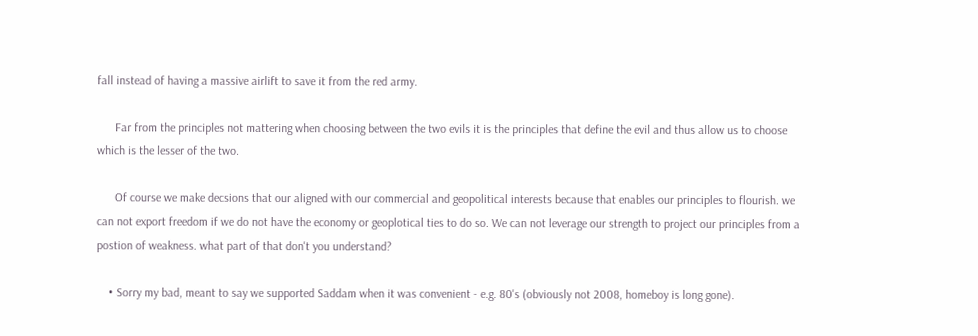fall instead of having a massive airlift to save it from the red army.

      Far from the principles not mattering when choosing between the two evils it is the principles that define the evil and thus allow us to choose which is the lesser of the two.

      Of course we make decsions that our aligned with our commercial and geopolitical interests because that enables our principles to flourish. we can not export freedom if we do not have the economy or geoplotical ties to do so. We can not leverage our strength to project our principles from a postion of weakness. what part of that don't you understand?

    • Sorry my bad, meant to say we supported Saddam when it was convenient - e.g. 80's (obviously not 2008, homeboy is long gone).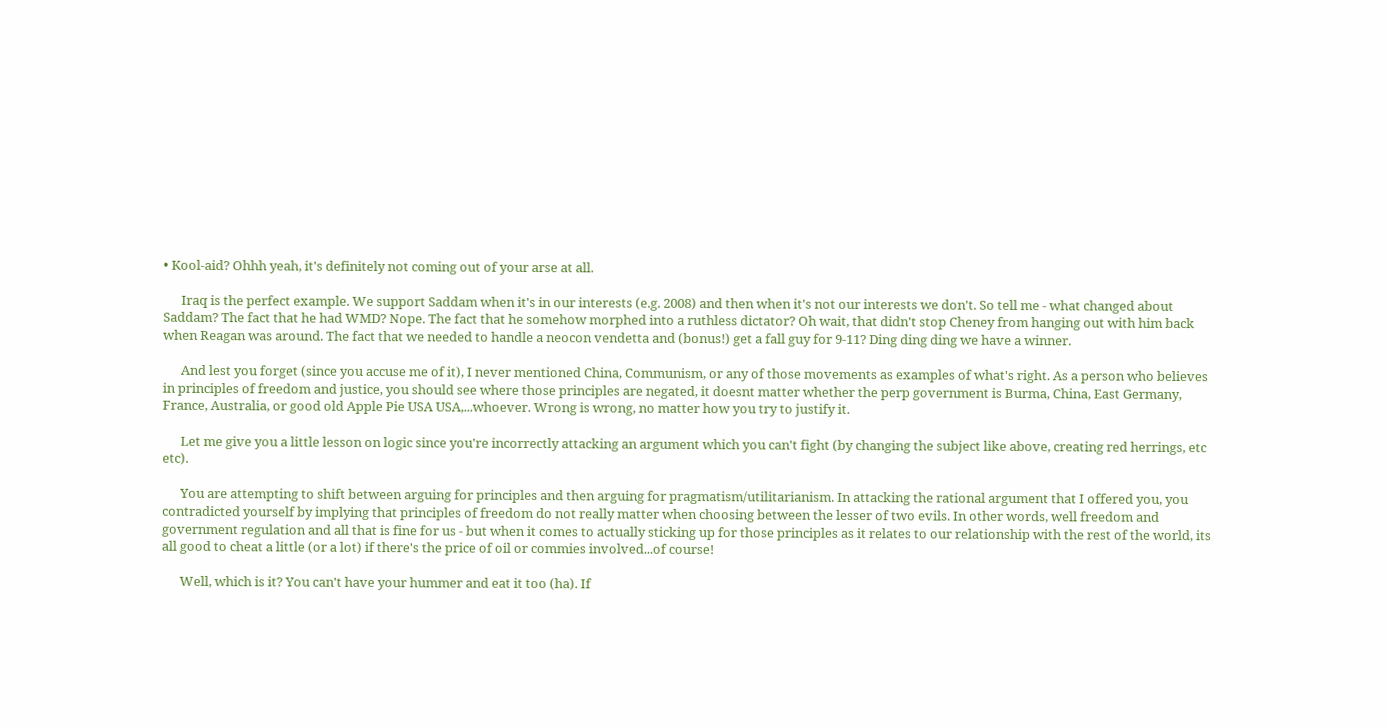• Kool-aid? Ohhh yeah, it's definitely not coming out of your arse at all.

      Iraq is the perfect example. We support Saddam when it's in our interests (e.g. 2008) and then when it's not our interests we don't. So tell me - what changed about Saddam? The fact that he had WMD? Nope. The fact that he somehow morphed into a ruthless dictator? Oh wait, that didn't stop Cheney from hanging out with him back when Reagan was around. The fact that we needed to handle a neocon vendetta and (bonus!) get a fall guy for 9-11? Ding ding ding we have a winner.

      And lest you forget (since you accuse me of it), I never mentioned China, Communism, or any of those movements as examples of what's right. As a person who believes in principles of freedom and justice, you should see where those principles are negated, it doesnt matter whether the perp government is Burma, China, East Germany, France, Australia, or good old Apple Pie USA USA,...whoever. Wrong is wrong, no matter how you try to justify it.

      Let me give you a little lesson on logic since you're incorrectly attacking an argument which you can't fight (by changing the subject like above, creating red herrings, etc etc).

      You are attempting to shift between arguing for principles and then arguing for pragmatism/utilitarianism. In attacking the rational argument that I offered you, you contradicted yourself by implying that principles of freedom do not really matter when choosing between the lesser of two evils. In other words, well freedom and government regulation and all that is fine for us - but when it comes to actually sticking up for those principles as it relates to our relationship with the rest of the world, its all good to cheat a little (or a lot) if there's the price of oil or commies involved...of course!

      Well, which is it? You can't have your hummer and eat it too (ha). If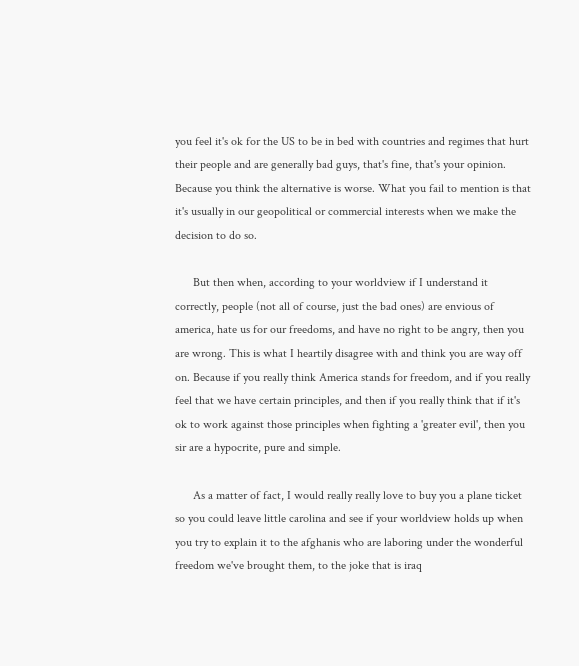you feel it's ok for the US to be in bed with countries and regimes that hurt their people and are generally bad guys, that's fine, that's your opinion. Because you think the alternative is worse. What you fail to mention is that it's usually in our geopolitical or commercial interests when we make the decision to do so.

      But then when, according to your worldview if I understand it correctly, people (not all of course, just the bad ones) are envious of america, hate us for our freedoms, and have no right to be angry, then you are wrong. This is what I heartily disagree with and think you are way off on. Because if you really think America stands for freedom, and if you really feel that we have certain principles, and then if you really think that if it's ok to work against those principles when fighting a 'greater evil', then you sir are a hypocrite, pure and simple.

      As a matter of fact, I would really really love to buy you a plane ticket so you could leave little carolina and see if your worldview holds up when you try to explain it to the afghanis who are laboring under the wonderful freedom we've brought them, to the joke that is iraq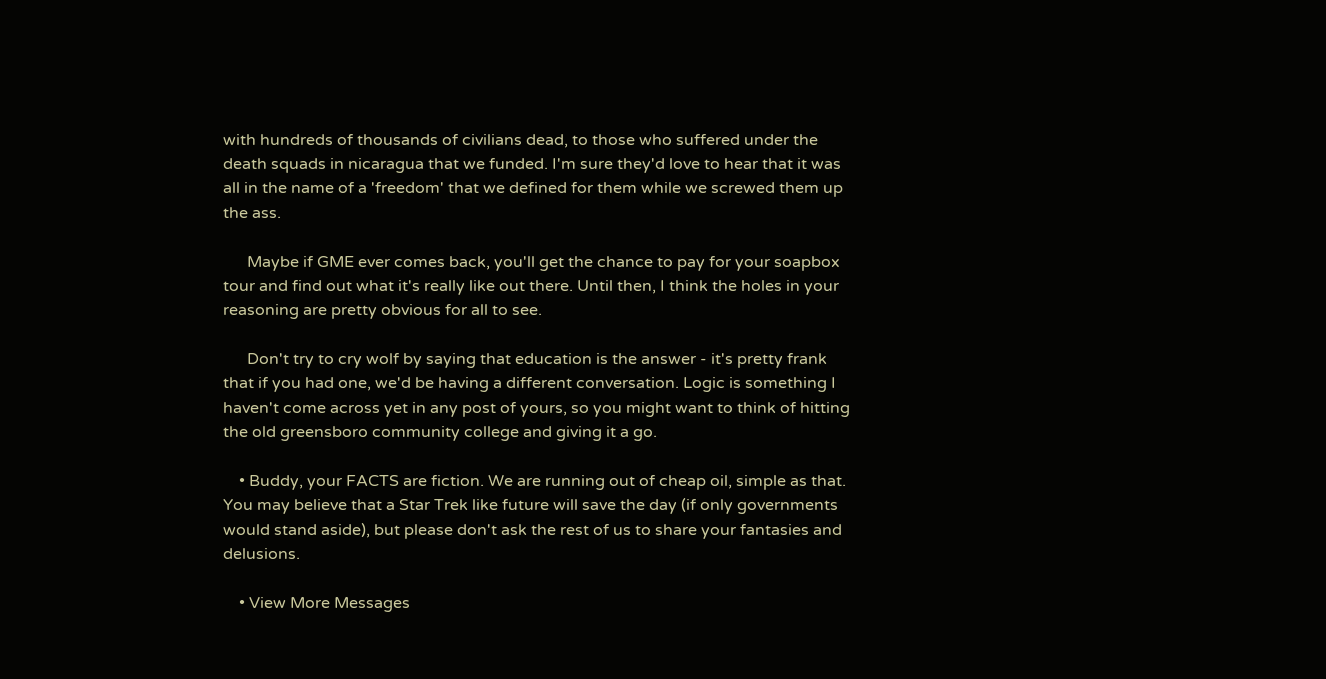with hundreds of thousands of civilians dead, to those who suffered under the death squads in nicaragua that we funded. I'm sure they'd love to hear that it was all in the name of a 'freedom' that we defined for them while we screwed them up the ass.

      Maybe if GME ever comes back, you'll get the chance to pay for your soapbox tour and find out what it's really like out there. Until then, I think the holes in your reasoning are pretty obvious for all to see.

      Don't try to cry wolf by saying that education is the answer - it's pretty frank that if you had one, we'd be having a different conversation. Logic is something I haven't come across yet in any post of yours, so you might want to think of hitting the old greensboro community college and giving it a go.

    • Buddy, your FACTS are fiction. We are running out of cheap oil, simple as that. You may believe that a Star Trek like future will save the day (if only governments would stand aside), but please don't ask the rest of us to share your fantasies and delusions.

    • View More Messages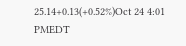25.14+0.13(+0.52%)Oct 24 4:01 PMEDT